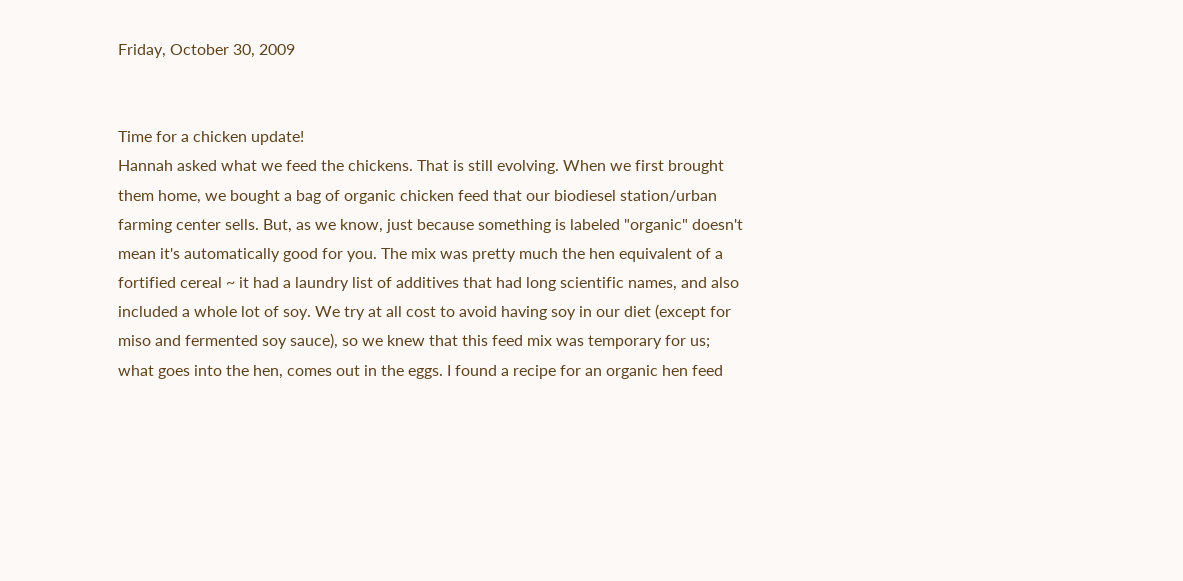Friday, October 30, 2009


Time for a chicken update!
Hannah asked what we feed the chickens. That is still evolving. When we first brought them home, we bought a bag of organic chicken feed that our biodiesel station/urban farming center sells. But, as we know, just because something is labeled "organic" doesn't mean it's automatically good for you. The mix was pretty much the hen equivalent of a fortified cereal ~ it had a laundry list of additives that had long scientific names, and also included a whole lot of soy. We try at all cost to avoid having soy in our diet (except for miso and fermented soy sauce), so we knew that this feed mix was temporary for us; what goes into the hen, comes out in the eggs. I found a recipe for an organic hen feed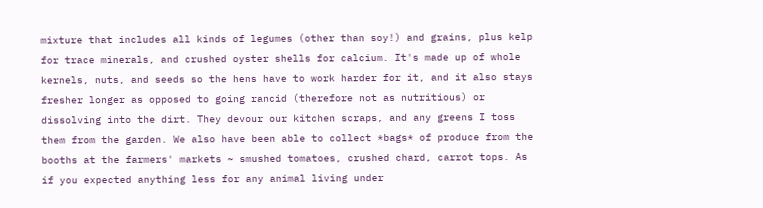mixture that includes all kinds of legumes (other than soy!) and grains, plus kelp for trace minerals, and crushed oyster shells for calcium. It's made up of whole kernels, nuts, and seeds so the hens have to work harder for it, and it also stays fresher longer as opposed to going rancid (therefore not as nutritious) or dissolving into the dirt. They devour our kitchen scraps, and any greens I toss them from the garden. We also have been able to collect *bags* of produce from the booths at the farmers' markets ~ smushed tomatoes, crushed chard, carrot tops. As if you expected anything less for any animal living under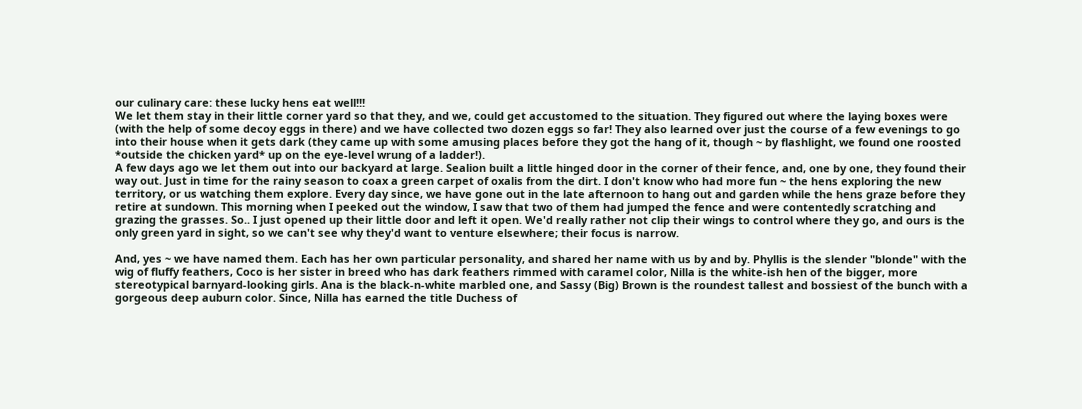our culinary care: these lucky hens eat well!!!
We let them stay in their little corner yard so that they, and we, could get accustomed to the situation. They figured out where the laying boxes were (with the help of some decoy eggs in there) and we have collected two dozen eggs so far! They also learned over just the course of a few evenings to go into their house when it gets dark (they came up with some amusing places before they got the hang of it, though ~ by flashlight, we found one roosted *outside the chicken yard* up on the eye-level wrung of a ladder!).
A few days ago we let them out into our backyard at large. Sealion built a little hinged door in the corner of their fence, and, one by one, they found their way out. Just in time for the rainy season to coax a green carpet of oxalis from the dirt. I don't know who had more fun ~ the hens exploring the new territory, or us watching them explore. Every day since, we have gone out in the late afternoon to hang out and garden while the hens graze before they retire at sundown. This morning when I peeked out the window, I saw that two of them had jumped the fence and were contentedly scratching and grazing the grasses. So.. I just opened up their little door and left it open. We'd really rather not clip their wings to control where they go, and ours is the only green yard in sight, so we can't see why they'd want to venture elsewhere; their focus is narrow.

And, yes ~ we have named them. Each has her own particular personality, and shared her name with us by and by. Phyllis is the slender "blonde" with the wig of fluffy feathers, Coco is her sister in breed who has dark feathers rimmed with caramel color, Nilla is the white-ish hen of the bigger, more stereotypical barnyard-looking girls. Ana is the black-n-white marbled one, and Sassy (Big) Brown is the roundest tallest and bossiest of the bunch with a gorgeous deep auburn color. Since, Nilla has earned the title Duchess of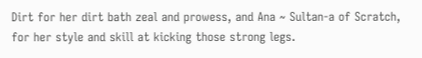Dirt for her dirt bath zeal and prowess, and Ana ~ Sultan-a of Scratch, for her style and skill at kicking those strong legs.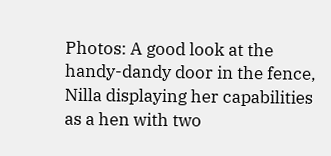Photos: A good look at the handy-dandy door in the fence, Nilla displaying her capabilities as a hen with two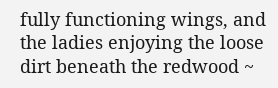fully functioning wings, and the ladies enjoying the loose dirt beneath the redwood ~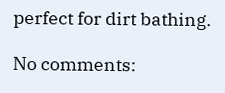perfect for dirt bathing.

No comments: